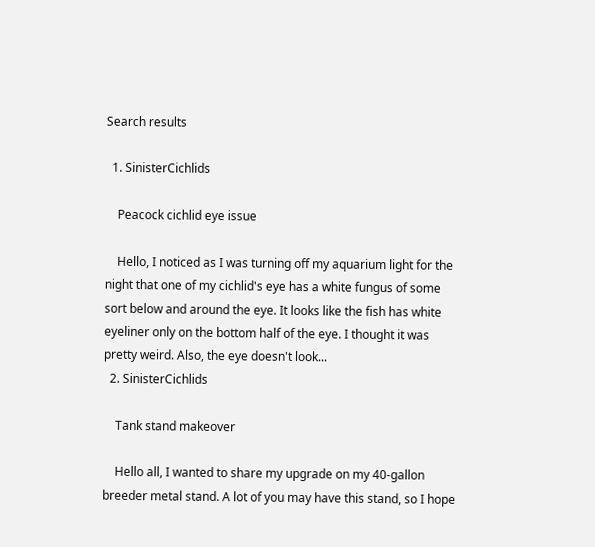Search results

  1. SinisterCichlids

    Peacock cichlid eye issue

    Hello, I noticed as I was turning off my aquarium light for the night that one of my cichlid's eye has a white fungus of some sort below and around the eye. It looks like the fish has white eyeliner only on the bottom half of the eye. I thought it was pretty weird. Also, the eye doesn't look...
  2. SinisterCichlids

    Tank stand makeover

    Hello all, I wanted to share my upgrade on my 40-gallon breeder metal stand. A lot of you may have this stand, so I hope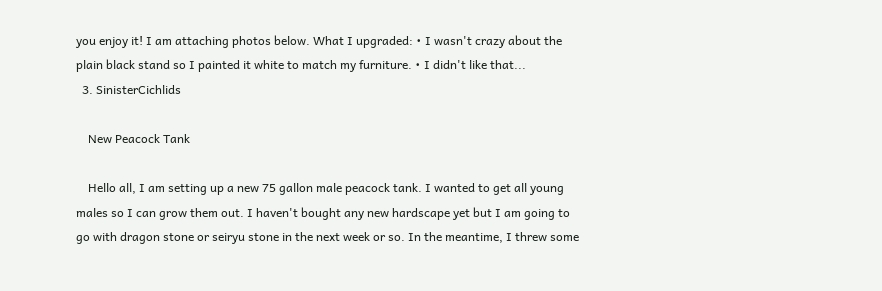you enjoy it! I am attaching photos below. What I upgraded: • I wasn't crazy about the plain black stand so I painted it white to match my furniture. • I didn't like that...
  3. SinisterCichlids

    New Peacock Tank

    Hello all, I am setting up a new 75 gallon male peacock tank. I wanted to get all young males so I can grow them out. I haven't bought any new hardscape yet but I am going to go with dragon stone or seiryu stone in the next week or so. In the meantime, I threw some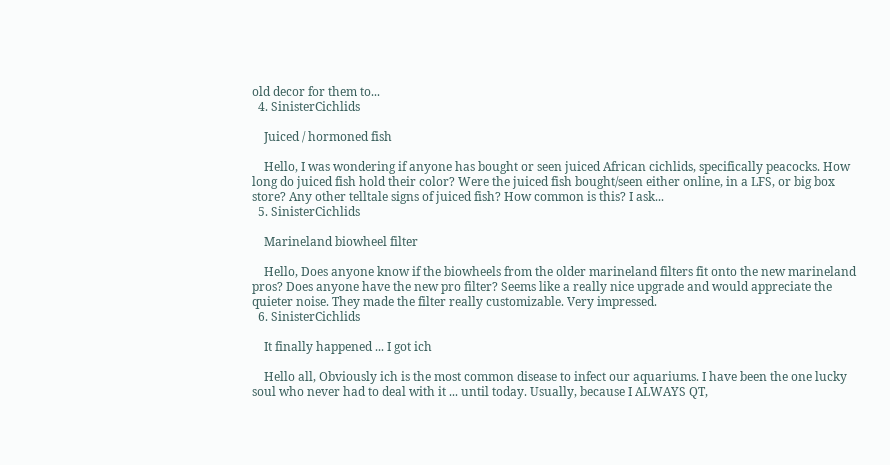old decor for them to...
  4. SinisterCichlids

    Juiced / hormoned fish

    Hello, I was wondering if anyone has bought or seen juiced African cichlids, specifically peacocks. How long do juiced fish hold their color? Were the juiced fish bought/seen either online, in a LFS, or big box store? Any other telltale signs of juiced fish? How common is this? I ask...
  5. SinisterCichlids

    Marineland biowheel filter

    Hello, Does anyone know if the biowheels from the older marineland filters fit onto the new marineland pros? Does anyone have the new pro filter? Seems like a really nice upgrade and would appreciate the quieter noise. They made the filter really customizable. Very impressed.
  6. SinisterCichlids

    It finally happened ... I got ich

    Hello all, Obviously ich is the most common disease to infect our aquariums. I have been the one lucky soul who never had to deal with it ... until today. Usually, because I ALWAYS QT,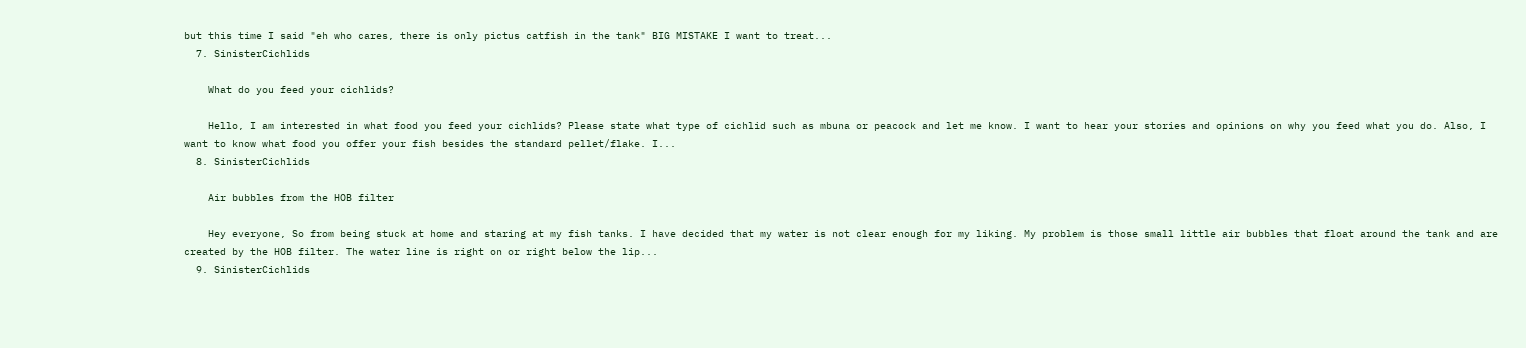but this time I said "eh who cares, there is only pictus catfish in the tank" BIG MISTAKE I want to treat...
  7. SinisterCichlids

    What do you feed your cichlids?

    Hello, I am interested in what food you feed your cichlids? Please state what type of cichlid such as mbuna or peacock and let me know. I want to hear your stories and opinions on why you feed what you do. Also, I want to know what food you offer your fish besides the standard pellet/flake. I...
  8. SinisterCichlids

    Air bubbles from the HOB filter

    Hey everyone, So from being stuck at home and staring at my fish tanks. I have decided that my water is not clear enough for my liking. My problem is those small little air bubbles that float around the tank and are created by the HOB filter. The water line is right on or right below the lip...
  9. SinisterCichlids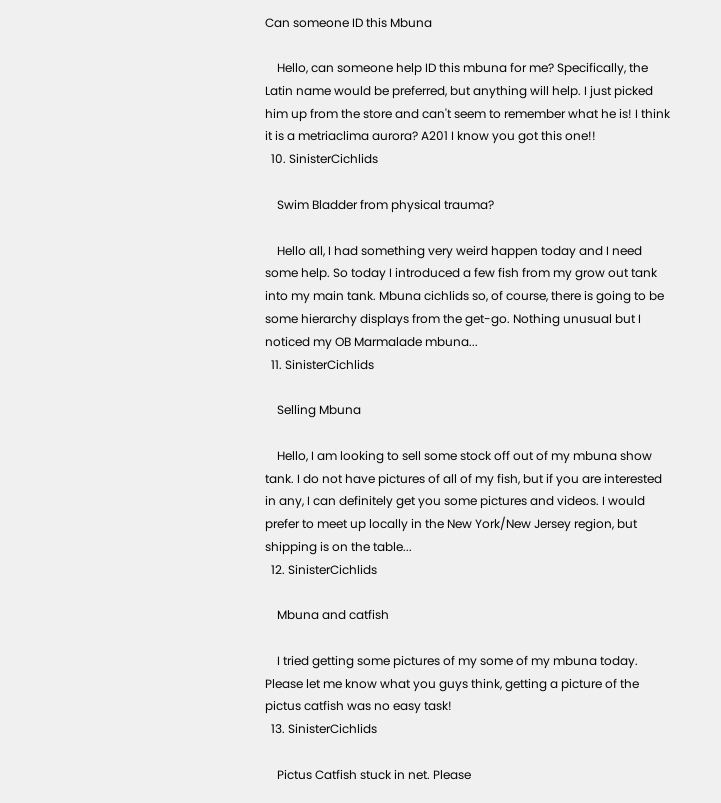Can someone ID this Mbuna

    Hello, can someone help ID this mbuna for me? Specifically, the Latin name would be preferred, but anything will help. I just picked him up from the store and can't seem to remember what he is! I think it is a metriaclima aurora? A201 I know you got this one!!
  10. SinisterCichlids

    Swim Bladder from physical trauma?

    Hello all, I had something very weird happen today and I need some help. So today I introduced a few fish from my grow out tank into my main tank. Mbuna cichlids so, of course, there is going to be some hierarchy displays from the get-go. Nothing unusual but I noticed my OB Marmalade mbuna...
  11. SinisterCichlids

    Selling Mbuna

    Hello, I am looking to sell some stock off out of my mbuna show tank. I do not have pictures of all of my fish, but if you are interested in any, I can definitely get you some pictures and videos. I would prefer to meet up locally in the New York/New Jersey region, but shipping is on the table...
  12. SinisterCichlids

    Mbuna and catfish

    I tried getting some pictures of my some of my mbuna today. Please let me know what you guys think, getting a picture of the pictus catfish was no easy task!
  13. SinisterCichlids

    Pictus Catfish stuck in net. Please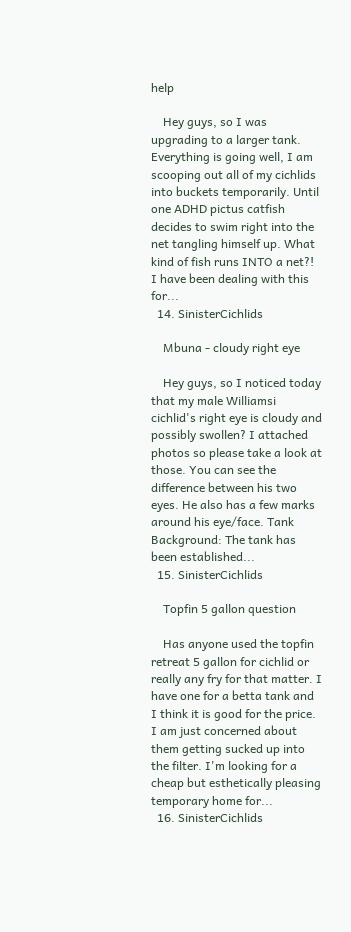help

    Hey guys, so I was upgrading to a larger tank. Everything is going well, I am scooping out all of my cichlids into buckets temporarily. Until one ADHD pictus catfish decides to swim right into the net tangling himself up. What kind of fish runs INTO a net?! I have been dealing with this for...
  14. SinisterCichlids

    Mbuna - cloudy right eye

    Hey guys, so I noticed today that my male Williamsi cichlid's right eye is cloudy and possibly swollen? I attached photos so please take a look at those. You can see the difference between his two eyes. He also has a few marks around his eye/face. Tank Background: The tank has been established...
  15. SinisterCichlids

    Topfin 5 gallon question

    Has anyone used the topfin retreat 5 gallon for cichlid or really any fry for that matter. I have one for a betta tank and I think it is good for the price. I am just concerned about them getting sucked up into the filter. I'm looking for a cheap but esthetically pleasing temporary home for...
  16. SinisterCichlids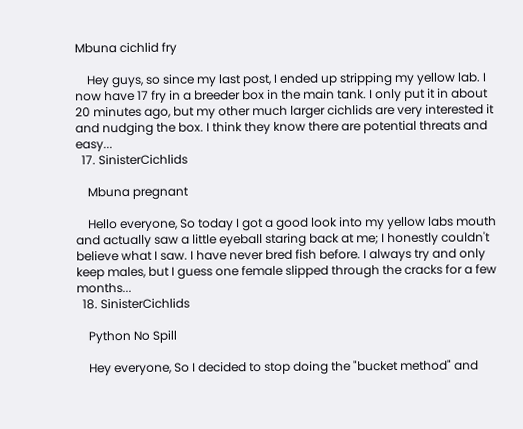Mbuna cichlid fry

    Hey guys, so since my last post, I ended up stripping my yellow lab. I now have 17 fry in a breeder box in the main tank. I only put it in about 20 minutes ago, but my other much larger cichlids are very interested it and nudging the box. I think they know there are potential threats and easy...
  17. SinisterCichlids

    Mbuna pregnant

    Hello everyone, So today I got a good look into my yellow labs mouth and actually saw a little eyeball staring back at me; I honestly couldn't believe what I saw. I have never bred fish before. I always try and only keep males, but I guess one female slipped through the cracks for a few months...
  18. SinisterCichlids

    Python No Spill

    Hey everyone, So I decided to stop doing the "bucket method" and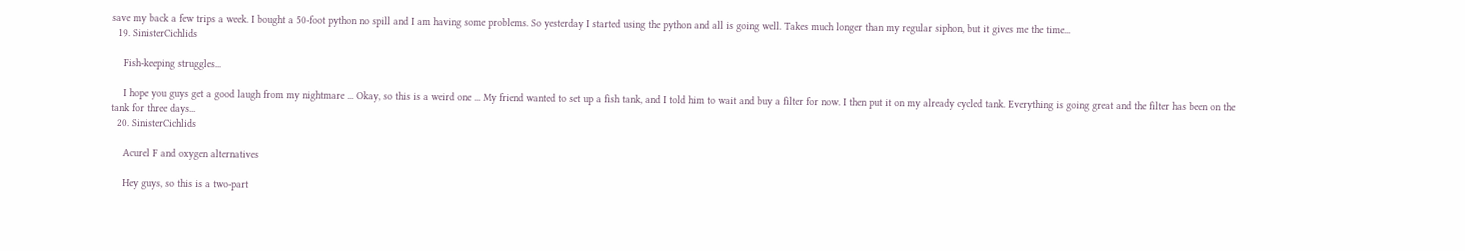save my back a few trips a week. I bought a 50-foot python no spill and I am having some problems. So yesterday I started using the python and all is going well. Takes much longer than my regular siphon, but it gives me the time...
  19. SinisterCichlids

    Fish-keeping struggles...

    I hope you guys get a good laugh from my nightmare ... Okay, so this is a weird one ... My friend wanted to set up a fish tank, and I told him to wait and buy a filter for now. I then put it on my already cycled tank. Everything is going great and the filter has been on the tank for three days...
  20. SinisterCichlids

    Acurel F and oxygen alternatives

    Hey guys, so this is a two-part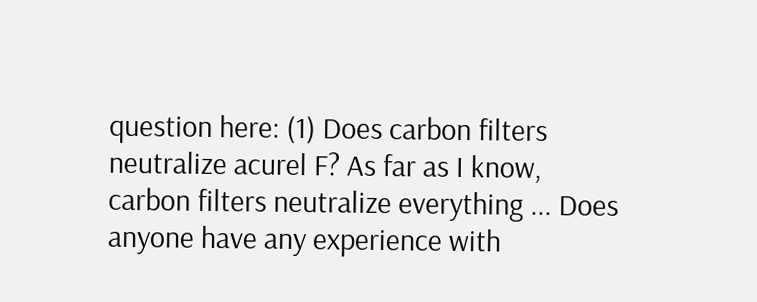question here: (1) Does carbon filters neutralize acurel F? As far as I know, carbon filters neutralize everything ... Does anyone have any experience with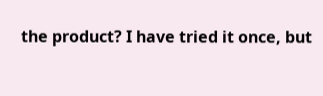the product? I have tried it once, but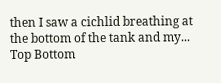then I saw a cichlid breathing at the bottom of the tank and my...
Top Bottom